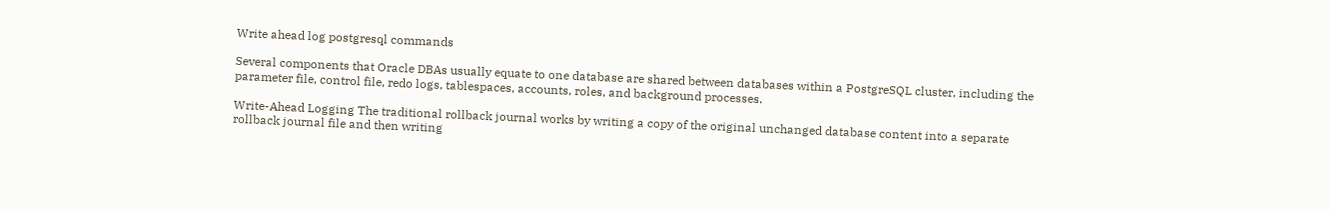Write ahead log postgresql commands

Several components that Oracle DBAs usually equate to one database are shared between databases within a PostgreSQL cluster, including the parameter file, control file, redo logs, tablespaces, accounts, roles, and background processes.

Write-Ahead Logging The traditional rollback journal works by writing a copy of the original unchanged database content into a separate rollback journal file and then writing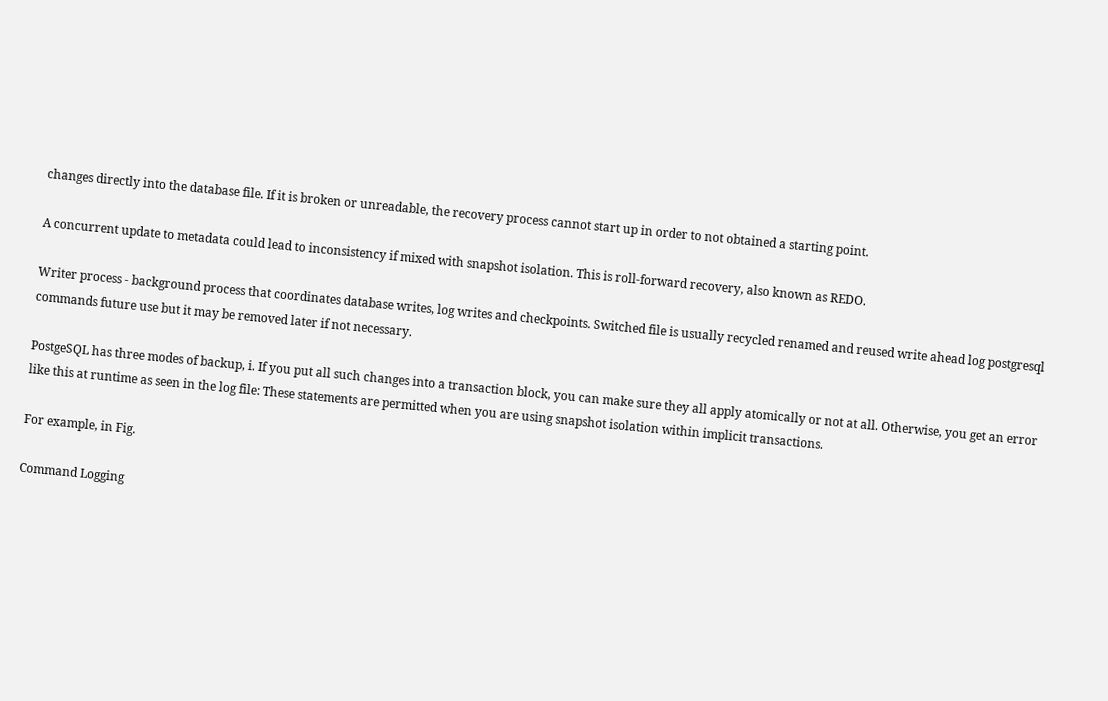changes directly into the database file. If it is broken or unreadable, the recovery process cannot start up in order to not obtained a starting point.

A concurrent update to metadata could lead to inconsistency if mixed with snapshot isolation. This is roll-forward recovery, also known as REDO.

Writer process - background process that coordinates database writes, log writes and checkpoints. Switched file is usually recycled renamed and reused write ahead log postgresql commands future use but it may be removed later if not necessary.

PostgeSQL has three modes of backup, i. If you put all such changes into a transaction block, you can make sure they all apply atomically or not at all. Otherwise, you get an error like this at runtime as seen in the log file: These statements are permitted when you are using snapshot isolation within implicit transactions.

For example, in Fig.

Command Logging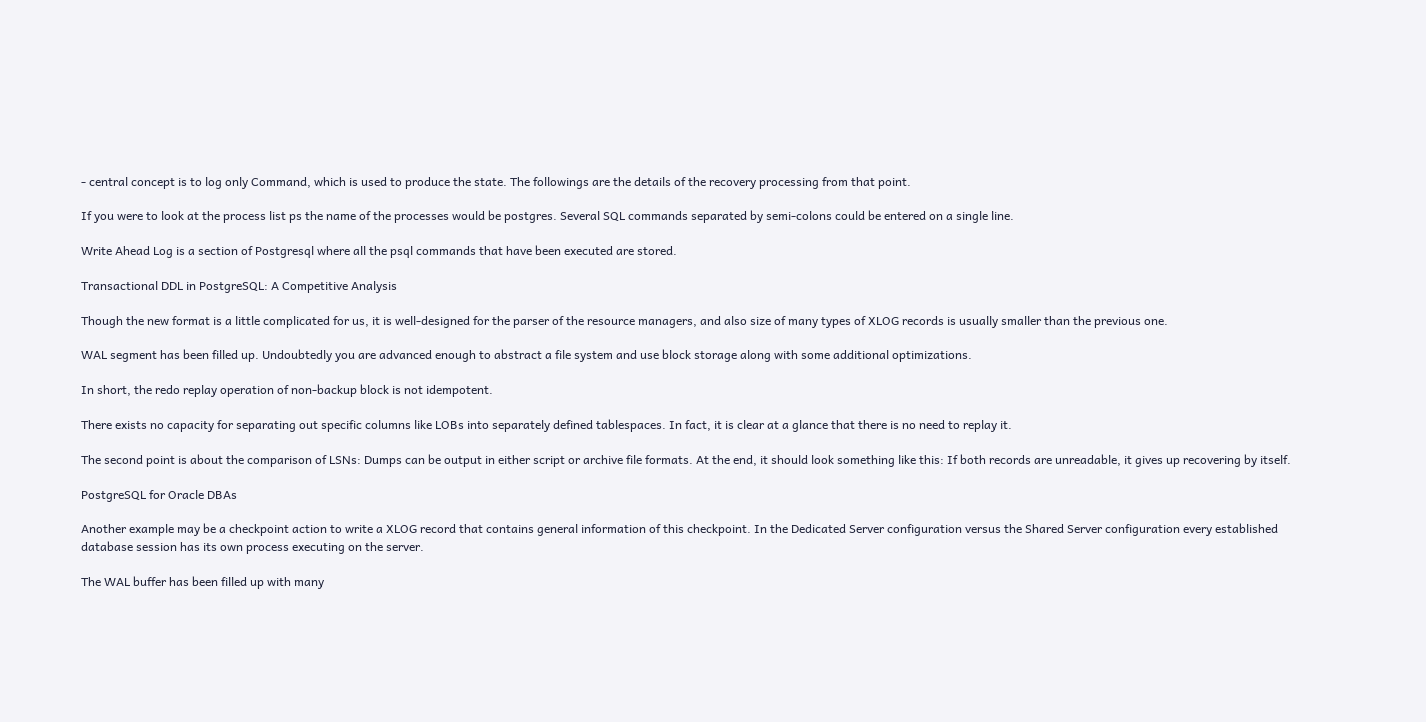- central concept is to log only Command, which is used to produce the state. The followings are the details of the recovery processing from that point.

If you were to look at the process list ps the name of the processes would be postgres. Several SQL commands separated by semi-colons could be entered on a single line.

Write Ahead Log is a section of Postgresql where all the psql commands that have been executed are stored.

Transactional DDL in PostgreSQL: A Competitive Analysis

Though the new format is a little complicated for us, it is well-designed for the parser of the resource managers, and also size of many types of XLOG records is usually smaller than the previous one.

WAL segment has been filled up. Undoubtedly you are advanced enough to abstract a file system and use block storage along with some additional optimizations.

In short, the redo replay operation of non-backup block is not idempotent.

There exists no capacity for separating out specific columns like LOBs into separately defined tablespaces. In fact, it is clear at a glance that there is no need to replay it.

The second point is about the comparison of LSNs: Dumps can be output in either script or archive file formats. At the end, it should look something like this: If both records are unreadable, it gives up recovering by itself.

PostgreSQL for Oracle DBAs

Another example may be a checkpoint action to write a XLOG record that contains general information of this checkpoint. In the Dedicated Server configuration versus the Shared Server configuration every established database session has its own process executing on the server.

The WAL buffer has been filled up with many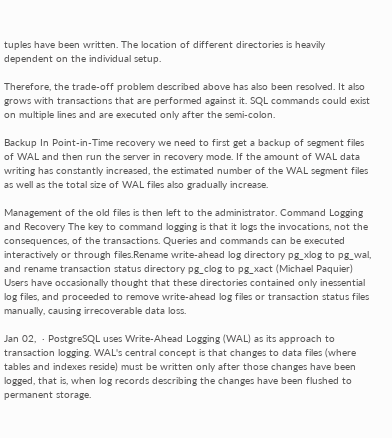tuples have been written. The location of different directories is heavily dependent on the individual setup.

Therefore, the trade-off problem described above has also been resolved. It also grows with transactions that are performed against it. SQL commands could exist on multiple lines and are executed only after the semi-colon.

Backup In Point-in-Time recovery we need to first get a backup of segment files of WAL and then run the server in recovery mode. If the amount of WAL data writing has constantly increased, the estimated number of the WAL segment files as well as the total size of WAL files also gradually increase.

Management of the old files is then left to the administrator. Command Logging and Recovery The key to command logging is that it logs the invocations, not the consequences, of the transactions. Queries and commands can be executed interactively or through files.Rename write-ahead log directory pg_xlog to pg_wal, and rename transaction status directory pg_clog to pg_xact (Michael Paquier) Users have occasionally thought that these directories contained only inessential log files, and proceeded to remove write-ahead log files or transaction status files manually, causing irrecoverable data loss.

Jan 02,  · PostgreSQL uses Write-Ahead Logging (WAL) as its approach to transaction logging. WAL's central concept is that changes to data files (where tables and indexes reside) must be written only after those changes have been logged, that is, when log records describing the changes have been flushed to permanent storage.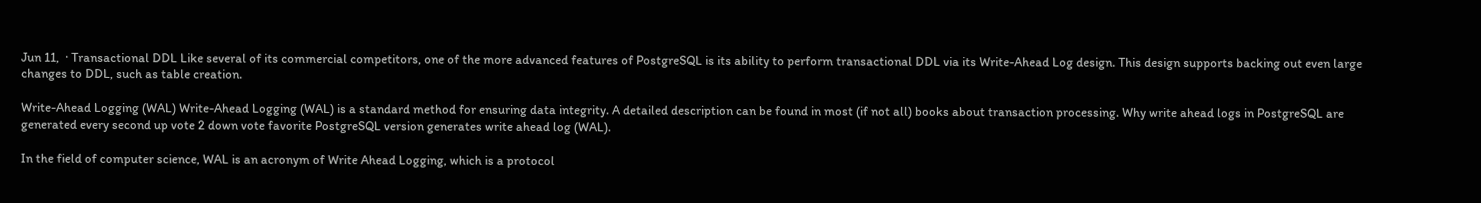Jun 11,  · Transactional DDL Like several of its commercial competitors, one of the more advanced features of PostgreSQL is its ability to perform transactional DDL via its Write-Ahead Log design. This design supports backing out even large changes to DDL, such as table creation.

Write-Ahead Logging (WAL) Write-Ahead Logging (WAL) is a standard method for ensuring data integrity. A detailed description can be found in most (if not all) books about transaction processing. Why write ahead logs in PostgreSQL are generated every second up vote 2 down vote favorite PostgreSQL version generates write ahead log (WAL).

In the field of computer science, WAL is an acronym of Write Ahead Logging, which is a protocol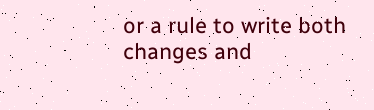or a rule to write both changes and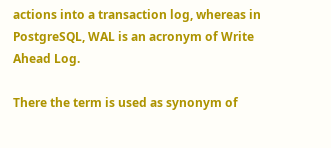actions into a transaction log, whereas in PostgreSQL, WAL is an acronym of Write Ahead Log.

There the term is used as synonym of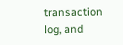transaction log, and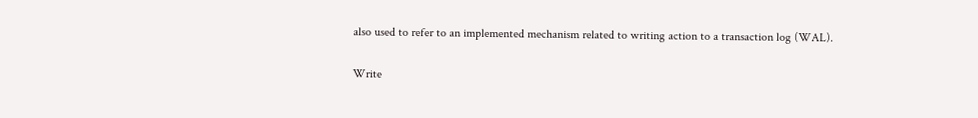also used to refer to an implemented mechanism related to writing action to a transaction log (WAL).

Write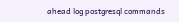ahead log postgresql commands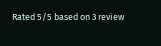Rated 5/5 based on 3 review